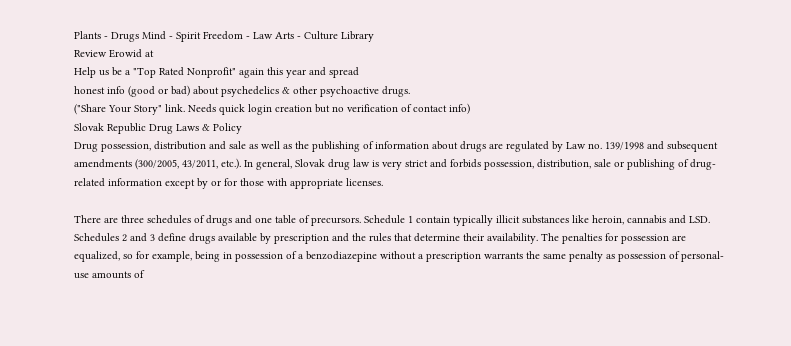Plants - Drugs Mind - Spirit Freedom - Law Arts - Culture Library
Review Erowid at
Help us be a "Top Rated Nonprofit" again this year and spread
honest info (good or bad) about psychedelics & other psychoactive drugs.
("Share Your Story" link. Needs quick login creation but no verification of contact info)
Slovak Republic Drug Laws & Policy
Drug possession, distribution and sale as well as the publishing of information about drugs are regulated by Law no. 139/1998 and subsequent amendments (300/2005, 43/2011, etc.). In general, Slovak drug law is very strict and forbids possession, distribution, sale or publishing of drug-related information except by or for those with appropriate licenses.

There are three schedules of drugs and one table of precursors. Schedule 1 contain typically illicit substances like heroin, cannabis and LSD. Schedules 2 and 3 define drugs available by prescription and the rules that determine their availability. The penalties for possession are equalized, so for example, being in possession of a benzodiazepine without a prescription warrants the same penalty as possession of personal-use amounts of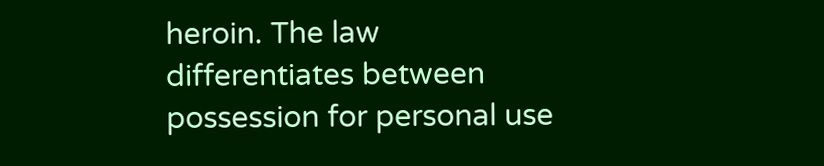heroin. The law differentiates between possession for personal use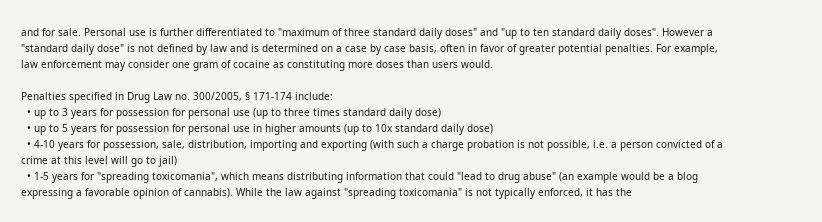and for sale. Personal use is further differentiated to "maximum of three standard daily doses" and "up to ten standard daily doses". However a "standard daily dose" is not defined by law and is determined on a case by case basis, often in favor of greater potential penalties. For example, law enforcement may consider one gram of cocaine as constituting more doses than users would.

Penalties specified in Drug Law no. 300/2005, § 171-174 include:
  • up to 3 years for possession for personal use (up to three times standard daily dose)
  • up to 5 years for possession for personal use in higher amounts (up to 10x standard daily dose)
  • 4-10 years for possession, sale, distribution, importing and exporting (with such a charge probation is not possible, i.e. a person convicted of a crime at this level will go to jail)
  • 1-5 years for "spreading toxicomania", which means distributing information that could "lead to drug abuse" (an example would be a blog expressing a favorable opinion of cannabis). While the law against "spreading toxicomania" is not typically enforced, it has the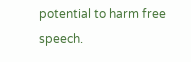potential to harm free speech.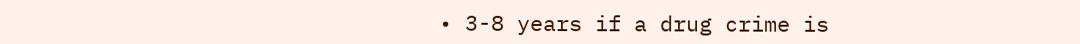• 3-8 years if a drug crime is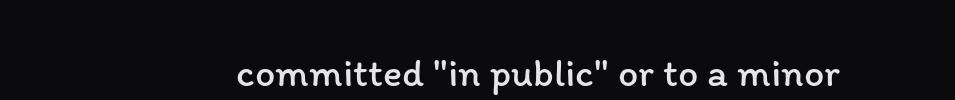committed "in public" or to a minor